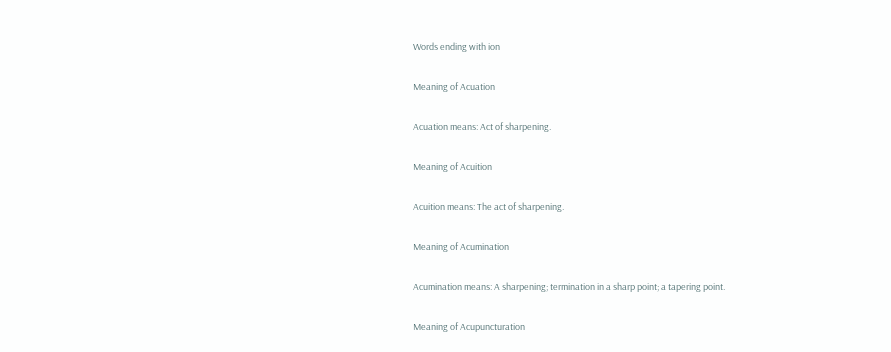Words ending with ion

Meaning of Acuation

Acuation means: Act of sharpening.

Meaning of Acuition

Acuition means: The act of sharpening.

Meaning of Acumination

Acumination means: A sharpening; termination in a sharp point; a tapering point.

Meaning of Acupuncturation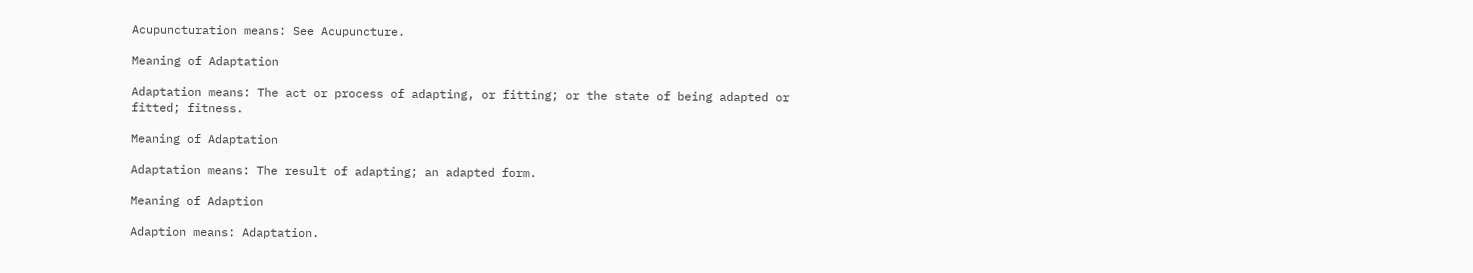Acupuncturation means: See Acupuncture.

Meaning of Adaptation

Adaptation means: The act or process of adapting, or fitting; or the state of being adapted or fitted; fitness.

Meaning of Adaptation

Adaptation means: The result of adapting; an adapted form.

Meaning of Adaption

Adaption means: Adaptation.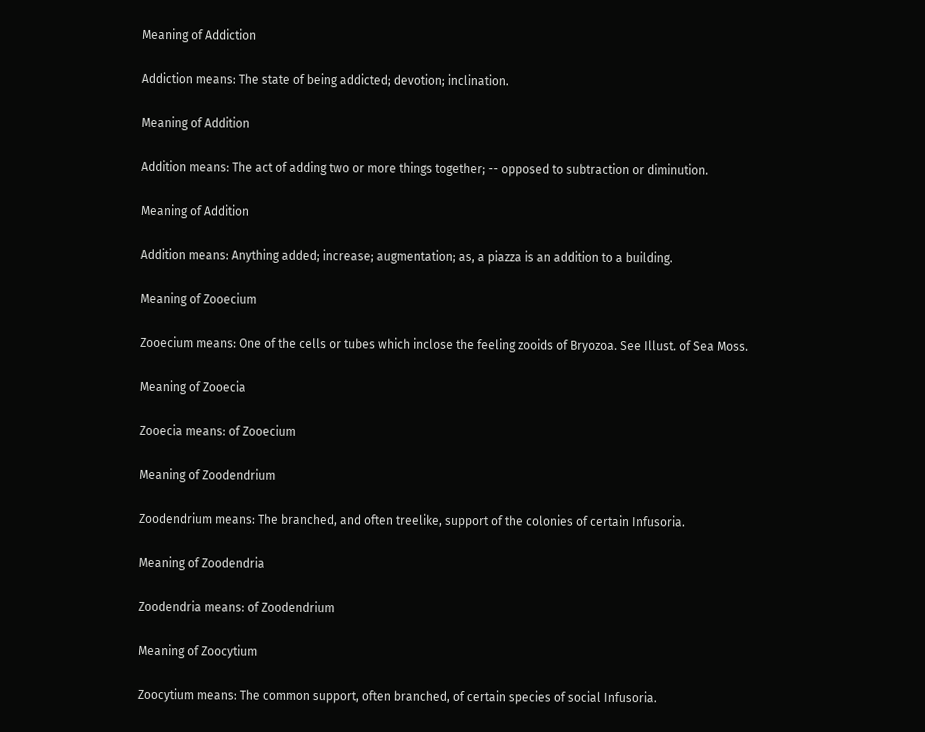Meaning of Addiction

Addiction means: The state of being addicted; devotion; inclination.

Meaning of Addition

Addition means: The act of adding two or more things together; -- opposed to subtraction or diminution.

Meaning of Addition

Addition means: Anything added; increase; augmentation; as, a piazza is an addition to a building.

Meaning of Zooecium

Zooecium means: One of the cells or tubes which inclose the feeling zooids of Bryozoa. See Illust. of Sea Moss.

Meaning of Zooecia

Zooecia means: of Zooecium

Meaning of Zoodendrium

Zoodendrium means: The branched, and often treelike, support of the colonies of certain Infusoria.

Meaning of Zoodendria

Zoodendria means: of Zoodendrium

Meaning of Zoocytium

Zoocytium means: The common support, often branched, of certain species of social Infusoria.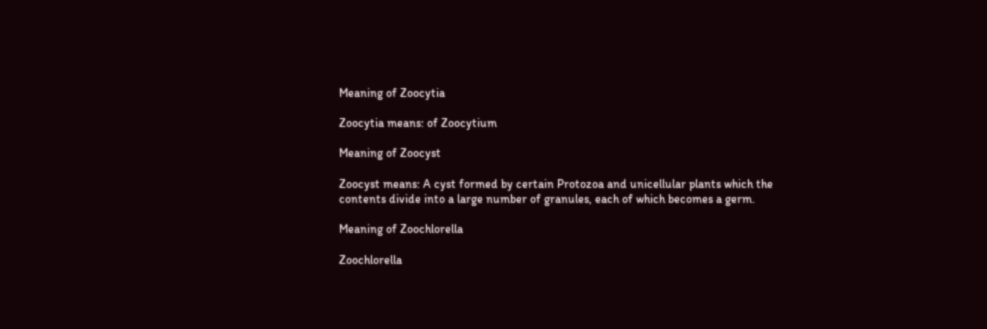Meaning of Zoocytia

Zoocytia means: of Zoocytium

Meaning of Zoocyst

Zoocyst means: A cyst formed by certain Protozoa and unicellular plants which the contents divide into a large number of granules, each of which becomes a germ.

Meaning of Zoochlorella

Zoochlorella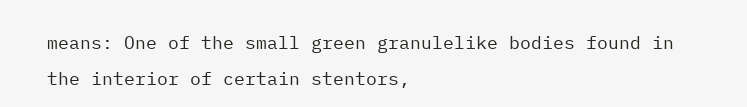means: One of the small green granulelike bodies found in the interior of certain stentors,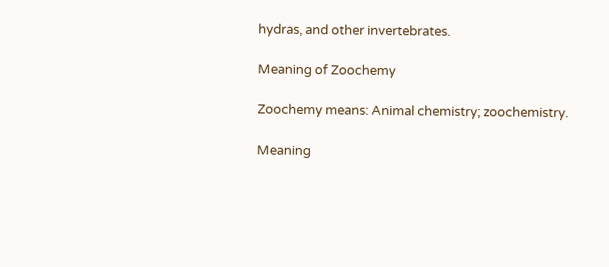hydras, and other invertebrates.

Meaning of Zoochemy

Zoochemy means: Animal chemistry; zoochemistry.

Meaning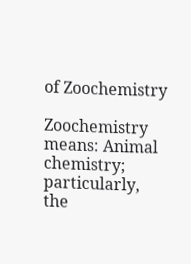of Zoochemistry

Zoochemistry means: Animal chemistry; particularly, the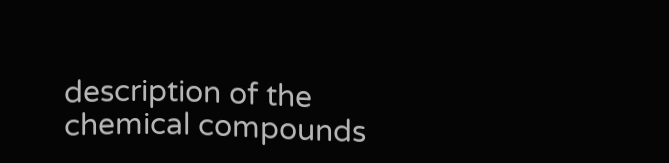description of the chemical compounds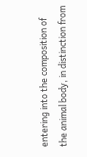entering into the composition of the animal body, in distinction from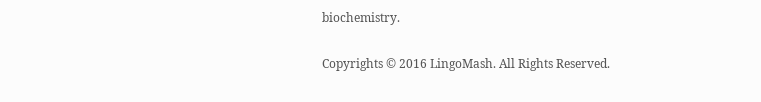biochemistry.

Copyrights © 2016 LingoMash. All Rights Reserved.